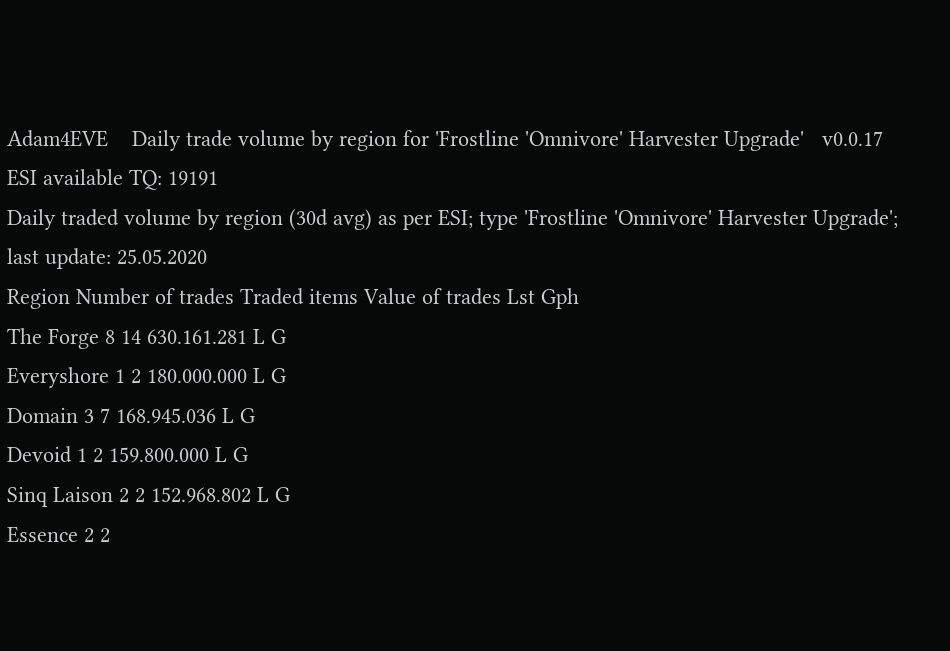Adam4EVE    Daily trade volume by region for 'Frostline 'Omnivore' Harvester Upgrade'   v0.0.17
ESI available TQ: 19191
Daily traded volume by region (30d avg) as per ESI; type 'Frostline 'Omnivore' Harvester Upgrade'; last update: 25.05.2020
Region Number of trades Traded items Value of trades Lst Gph
The Forge 8 14 630.161.281 L G
Everyshore 1 2 180.000.000 L G
Domain 3 7 168.945.036 L G
Devoid 1 2 159.800.000 L G
Sinq Laison 2 2 152.968.802 L G
Essence 2 2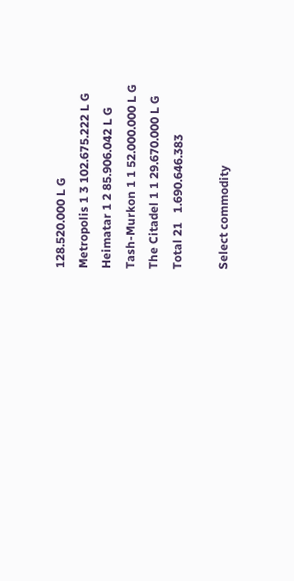128.520.000 L G
Metropolis 1 3 102.675.222 L G
Heimatar 1 2 85.906.042 L G
Tash-Murkon 1 1 52.000.000 L G
The Citadel 1 1 29.670.000 L G
Total 21   1.690.646.383

Select commodity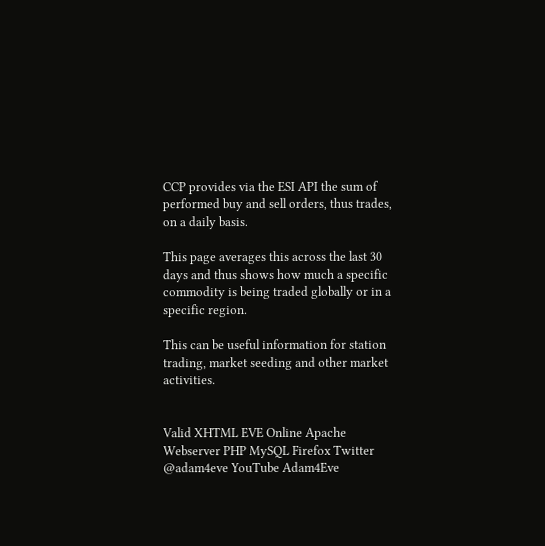CCP provides via the ESI API the sum of performed buy and sell orders, thus trades, on a daily basis.

This page averages this across the last 30 days and thus shows how much a specific commodity is being traded globally or in a specific region.

This can be useful information for station trading, market seeding and other market activities.


Valid XHTML EVE Online Apache Webserver PHP MySQL Firefox Twitter @adam4eve YouTube Adam4Eve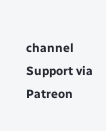channel Support via Patreon